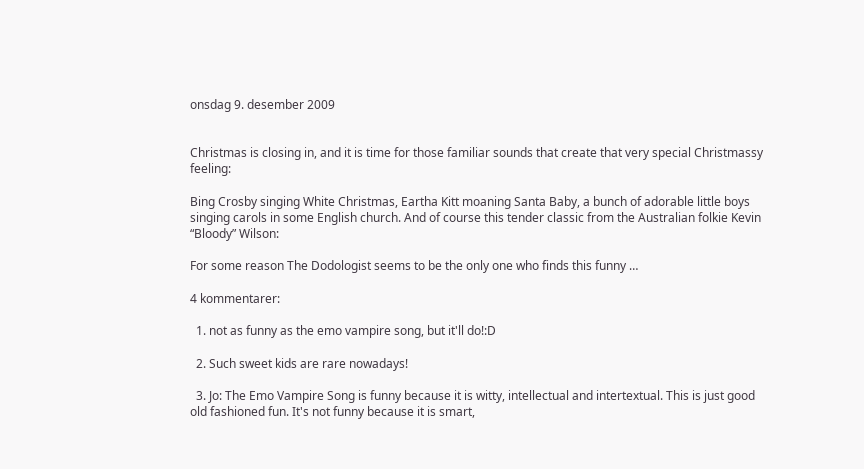onsdag 9. desember 2009


Christmas is closing in, and it is time for those familiar sounds that create that very special Christmassy feeling:

Bing Crosby singing White Christmas, Eartha Kitt moaning Santa Baby, a bunch of adorable little boys singing carols in some English church. And of course this tender classic from the Australian folkie Kevin “Bloody” Wilson:

For some reason The Dodologist seems to be the only one who finds this funny …

4 kommentarer:

  1. not as funny as the emo vampire song, but it'll do!:D

  2. Such sweet kids are rare nowadays!

  3. Jo: The Emo Vampire Song is funny because it is witty, intellectual and intertextual. This is just good old fashioned fun. It's not funny because it is smart,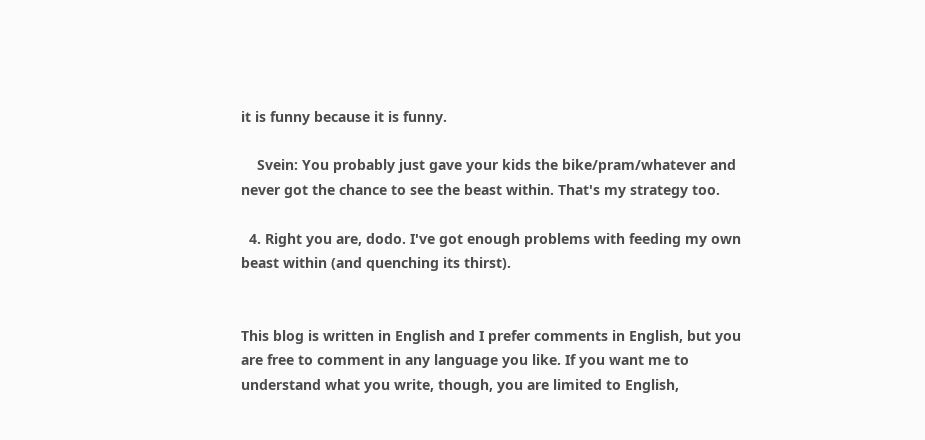it is funny because it is funny.

    Svein: You probably just gave your kids the bike/pram/whatever and never got the chance to see the beast within. That's my strategy too.

  4. Right you are, dodo. I've got enough problems with feeding my own beast within (and quenching its thirst).


This blog is written in English and I prefer comments in English, but you are free to comment in any language you like. If you want me to understand what you write, though, you are limited to English,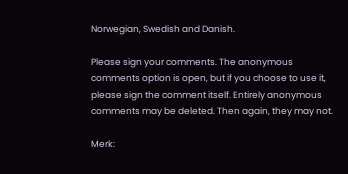Norwegian, Swedish and Danish.

Please sign your comments. The anonymous comments option is open, but if you choose to use it, please sign the comment itself. Entirely anonymous comments may be deleted. Then again, they may not.

Merk: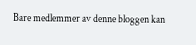Bare medlemmer av denne bloggen kan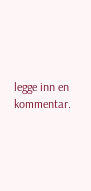legge inn en kommentar.